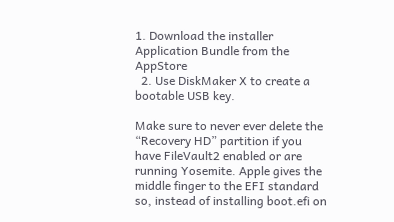1. Download the installer Application Bundle from the AppStore
  2. Use DiskMaker X to create a bootable USB key.

Make sure to never ever delete the “Recovery HD” partition if you have FileVault2 enabled or are running Yosemite. Apple gives the middle finger to the EFI standard so, instead of installing boot.efi on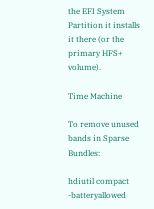the EFI System Partition it installs it there (or the primary HFS+ volume).

Time Machine

To remove unused bands in Sparse Bundles:

hdiutil compact -batteryallowed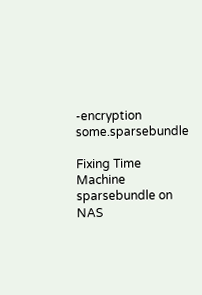-encryption some.sparsebundle

Fixing Time Machine sparsebundle on NAS